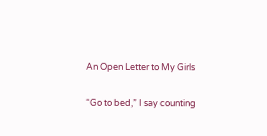An Open Letter to My Girls

“Go to bed,” I say counting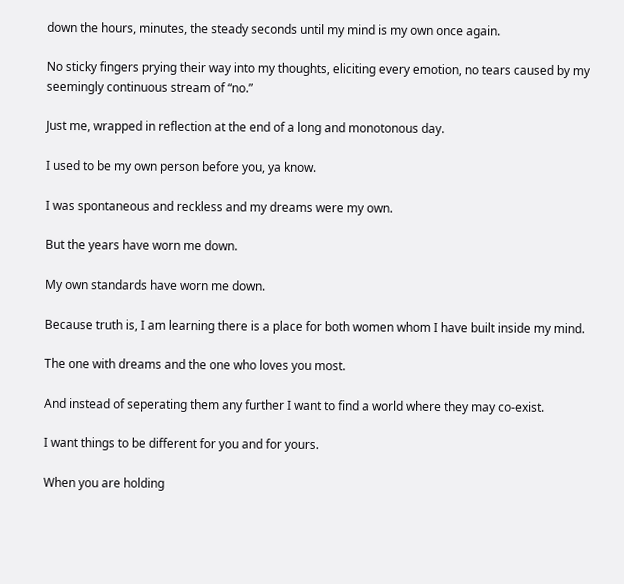down the hours, minutes, the steady seconds until my mind is my own once again.

No sticky fingers prying their way into my thoughts, eliciting every emotion, no tears caused by my seemingly continuous stream of “no.”

Just me, wrapped in reflection at the end of a long and monotonous day.

I used to be my own person before you, ya know.

I was spontaneous and reckless and my dreams were my own.

But the years have worn me down.

My own standards have worn me down.

Because truth is, I am learning there is a place for both women whom I have built inside my mind.

The one with dreams and the one who loves you most.

And instead of seperating them any further I want to find a world where they may co-exist.

I want things to be different for you and for yours.

When you are holding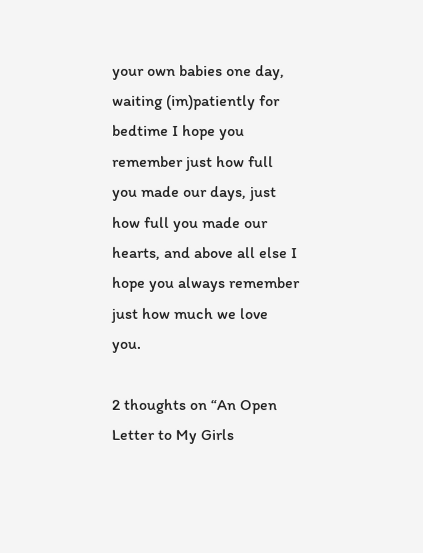your own babies one day, waiting (im)patiently for bedtime I hope you remember just how full you made our days, just how full you made our hearts, and above all else I hope you always remember just how much we love you.

2 thoughts on “An Open Letter to My Girls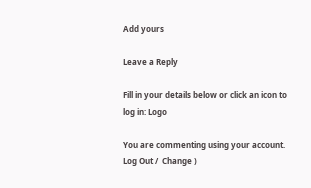Add yours

Leave a Reply

Fill in your details below or click an icon to log in: Logo

You are commenting using your account. Log Out /  Change )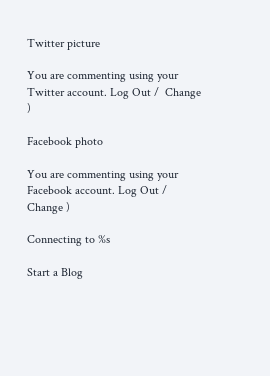Twitter picture

You are commenting using your Twitter account. Log Out /  Change )

Facebook photo

You are commenting using your Facebook account. Log Out /  Change )

Connecting to %s

Start a Blog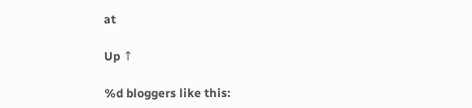at

Up ↑

%d bloggers like this: